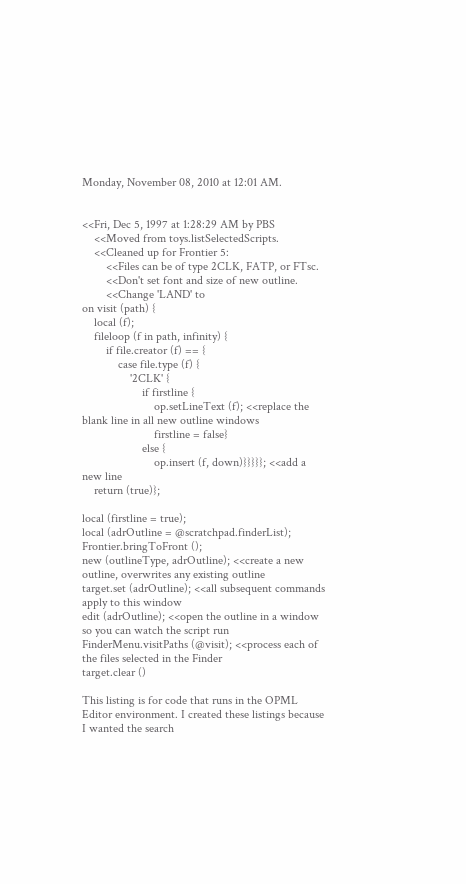Monday, November 08, 2010 at 12:01 AM.


<<Fri, Dec 5, 1997 at 1:28:29 AM by PBS
    <<Moved from toys.listSelectedScripts.
    <<Cleaned up for Frontier 5:
        <<Files can be of type 2CLK, FATP, or FTsc.
        <<Don't set font and size of new outline.
        <<Change 'LAND' to
on visit (path) {
    local (f);
    fileloop (f in path, infinity) {
        if file.creator (f) == {
            case file.type (f) {
                '2CLK' {
                    if firstline {
                        op.setLineText (f); <<replace the blank line in all new outline windows
                        firstline = false}
                    else {
                        op.insert (f, down)}}}}}; <<add a new line
    return (true)};

local (firstline = true);
local (adrOutline = @scratchpad.finderList);
Frontier.bringToFront ();
new (outlineType, adrOutline); <<create a new outline, overwrites any existing outline
target.set (adrOutline); <<all subsequent commands apply to this window
edit (adrOutline); <<open the outline in a window so you can watch the script run
FinderMenu.visitPaths (@visit); <<process each of the files selected in the Finder
target.clear ()

This listing is for code that runs in the OPML Editor environment. I created these listings because I wanted the search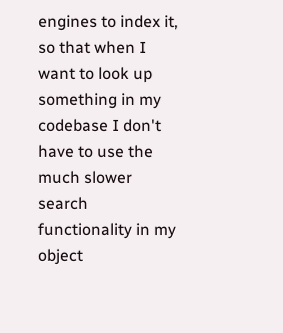engines to index it, so that when I want to look up something in my codebase I don't have to use the much slower search functionality in my object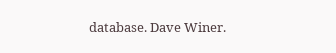database. Dave Winer.